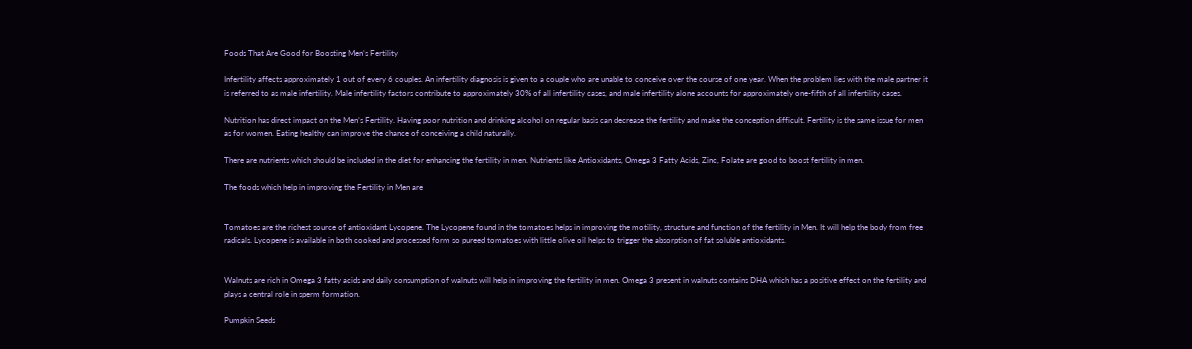Foods That Are Good for Boosting Men’s Fertility

Infertility affects approximately 1 out of every 6 couples. An infertility diagnosis is given to a couple who are unable to conceive over the course of one year. When the problem lies with the male partner it is referred to as male infertility. Male infertility factors contribute to approximately 30% of all infertility cases, and male infertility alone accounts for approximately one-fifth of all infertility cases.

Nutrition has direct impact on the Men’s Fertility. Having poor nutrition and drinking alcohol on regular basis can decrease the fertility and make the conception difficult. Fertility is the same issue for men as for women. Eating healthy can improve the chance of conceiving a child naturally.

There are nutrients which should be included in the diet for enhancing the fertility in men. Nutrients like Antioxidants, Omega 3 Fatty Acids, Zinc, Folate are good to boost fertility in men.

The foods which help in improving the Fertility in Men are


Tomatoes are the richest source of antioxidant Lycopene. The Lycopene found in the tomatoes helps in improving the motility, structure and function of the fertility in Men. It will help the body from free radicals. Lycopene is available in both cooked and processed form so pureed tomatoes with little olive oil helps to trigger the absorption of fat soluble antioxidants.


Walnuts are rich in Omega 3 fatty acids and daily consumption of walnuts will help in improving the fertility in men. Omega 3 present in walnuts contains DHA which has a positive effect on the fertility and plays a central role in sperm formation.

Pumpkin Seeds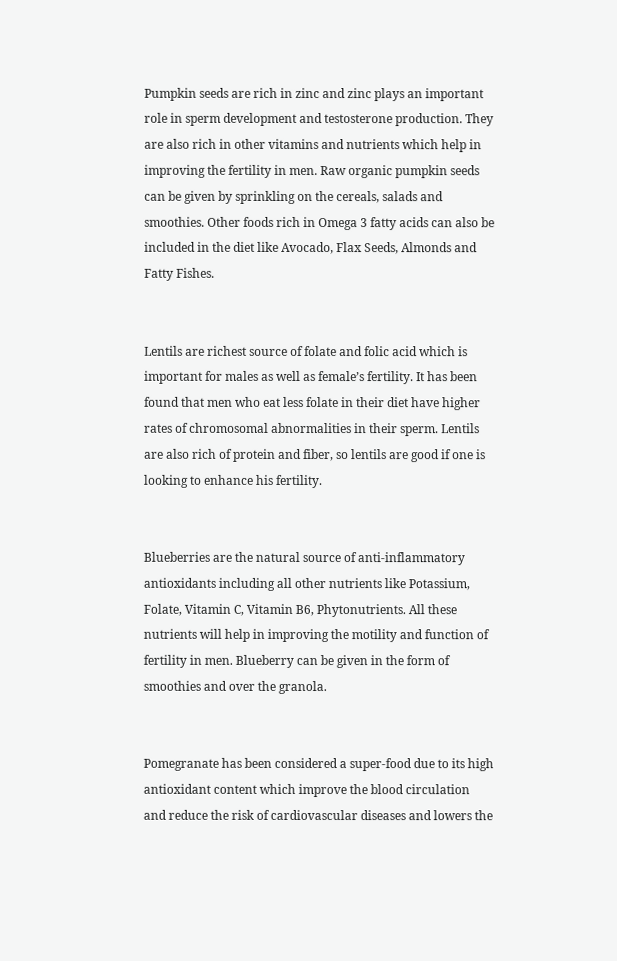Pumpkin seeds are rich in zinc and zinc plays an important role in sperm development and testosterone production. They are also rich in other vitamins and nutrients which help in improving the fertility in men. Raw organic pumpkin seeds can be given by sprinkling on the cereals, salads and smoothies. Other foods rich in Omega 3 fatty acids can also be included in the diet like Avocado, Flax Seeds, Almonds and Fatty Fishes.


Lentils are richest source of folate and folic acid which is important for males as well as female’s fertility. It has been found that men who eat less folate in their diet have higher rates of chromosomal abnormalities in their sperm. Lentils are also rich of protein and fiber, so lentils are good if one is looking to enhance his fertility.


Blueberries are the natural source of anti-inflammatory antioxidants including all other nutrients like Potassium, Folate, Vitamin C, Vitamin B6, Phytonutrients. All these nutrients will help in improving the motility and function of fertility in men. Blueberry can be given in the form of smoothies and over the granola.


Pomegranate has been considered a super-food due to its high antioxidant content which improve the blood circulation and reduce the risk of cardiovascular diseases and lowers the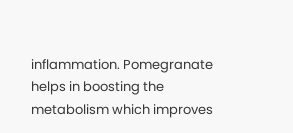inflammation. Pomegranate helps in boosting the metabolism which improves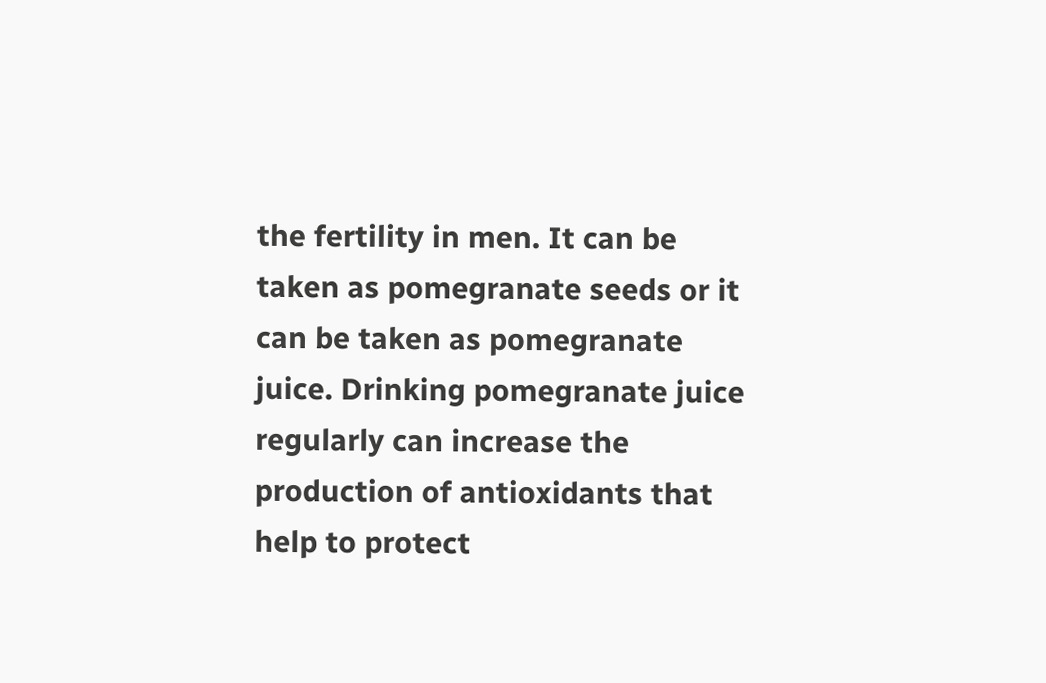the fertility in men. It can be taken as pomegranate seeds or it can be taken as pomegranate juice. Drinking pomegranate juice regularly can increase the production of antioxidants that help to protect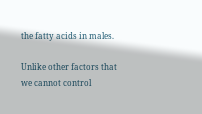the fatty acids in males.

Unlike other factors that we cannot control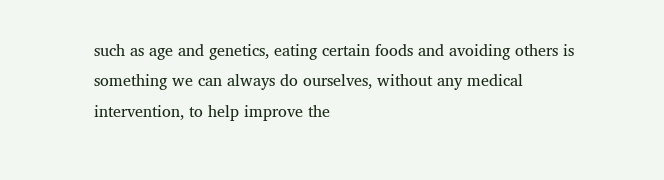such as age and genetics, eating certain foods and avoiding others is something we can always do ourselves, without any medical intervention, to help improve the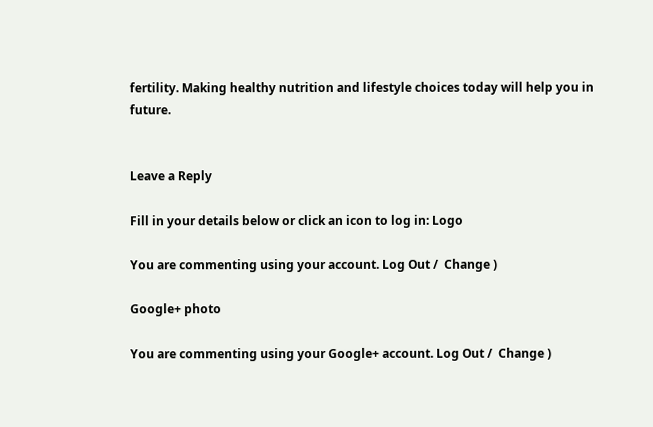fertility. Making healthy nutrition and lifestyle choices today will help you in future.


Leave a Reply

Fill in your details below or click an icon to log in: Logo

You are commenting using your account. Log Out /  Change )

Google+ photo

You are commenting using your Google+ account. Log Out /  Change )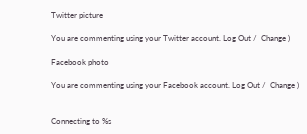Twitter picture

You are commenting using your Twitter account. Log Out /  Change )

Facebook photo

You are commenting using your Facebook account. Log Out /  Change )


Connecting to %s